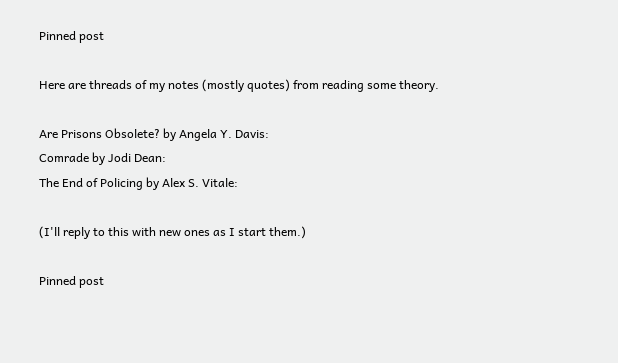Pinned post

Here are threads of my notes (mostly quotes) from reading some theory.

Are Prisons Obsolete? by Angela Y. Davis:
Comrade by Jodi Dean:
The End of Policing by Alex S. Vitale:

(I'll reply to this with new ones as I start them.)

Pinned post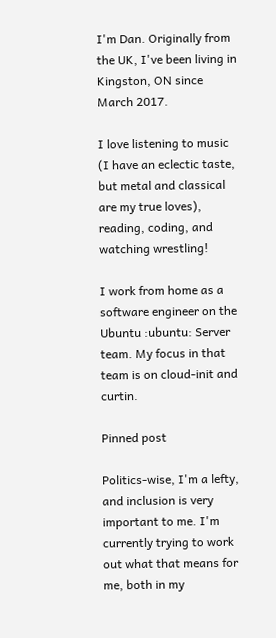I'm Dan. Originally from the UK, I've been living in Kingston, ON since March 2017.

I love listening to music (I have an eclectic taste, but metal and classical are my true loves), reading, coding, and watching wrestling!

I work from home as a software engineer on the Ubuntu :ubuntu: Server team. My focus in that team is on cloud-init and curtin.

Pinned post

Politics-wise, I'm a lefty, and inclusion is very important to me. I'm currently trying to work out what that means for me, both in my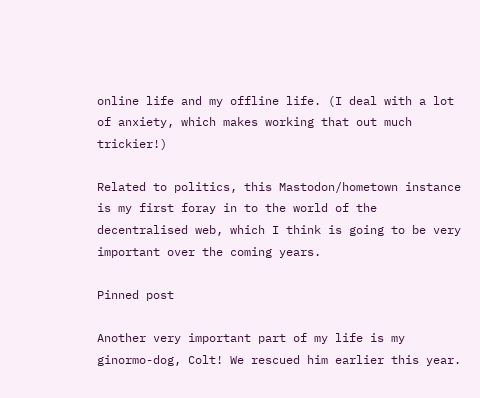online life and my offline life. (I deal with a lot of anxiety, which makes working that out much trickier!)

Related to politics, this Mastodon/hometown instance is my first foray in to the world of the decentralised web, which I think is going to be very important over the coming years.

Pinned post

Another very important part of my life is my ginormo-dog, Colt! We rescued him earlier this year.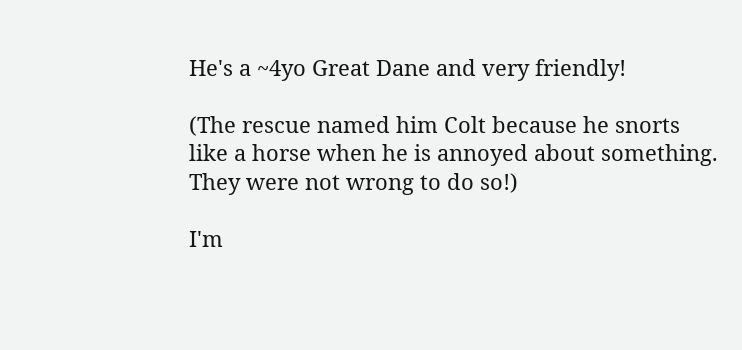He's a ~4yo Great Dane and very friendly!

(The rescue named him Colt because he snorts like a horse when he is annoyed about something. They were not wrong to do so!)

I'm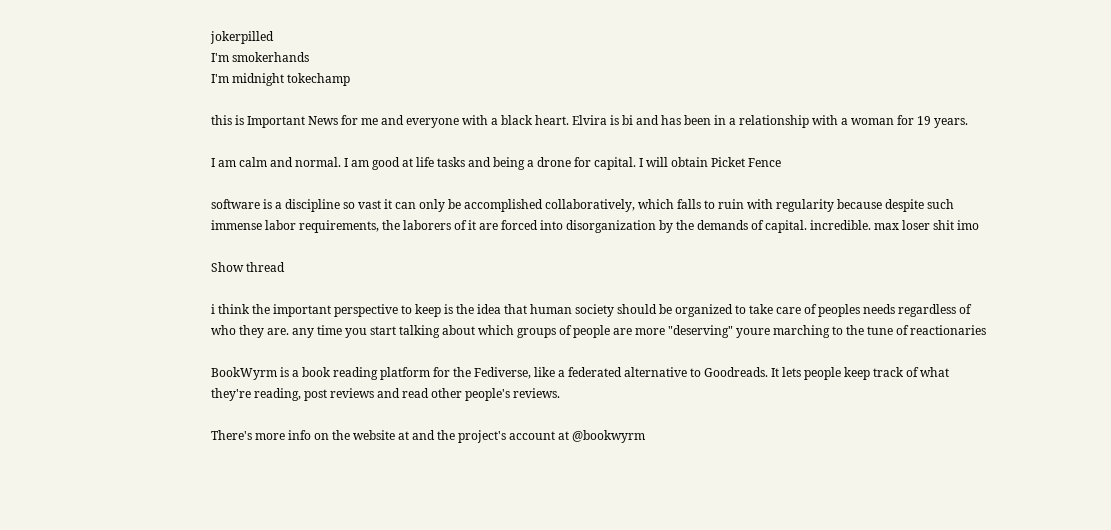jokerpilled
I'm smokerhands
I'm midnight tokechamp

this is Important News for me and everyone with a black heart. Elvira is bi and has been in a relationship with a woman for 19 years.

I am calm and normal. I am good at life tasks and being a drone for capital. I will obtain Picket Fence

software is a discipline so vast it can only be accomplished collaboratively, which falls to ruin with regularity because despite such immense labor requirements, the laborers of it are forced into disorganization by the demands of capital. incredible. max loser shit imo

Show thread

i think the important perspective to keep is the idea that human society should be organized to take care of peoples needs regardless of who they are. any time you start talking about which groups of people are more "deserving" youre marching to the tune of reactionaries

BookWyrm is a book reading platform for the Fediverse, like a federated alternative to Goodreads. It lets people keep track of what they're reading, post reviews and read other people's reviews.

There's more info on the website at and the project's account at @bookwyrm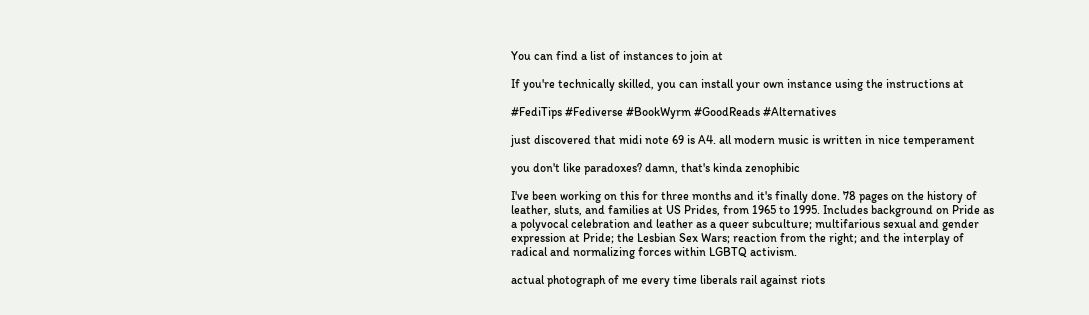You can find a list of instances to join at

If you're technically skilled, you can install your own instance using the instructions at

#FediTips #Fediverse #BookWyrm #GoodReads #Alternatives

just discovered that midi note 69 is A4. all modern music is written in nice temperament

you don't like paradoxes? damn, that's kinda zenophibic

I've been working on this for three months and it's finally done. 78 pages on the history of leather, sluts, and families at US Prides, from 1965 to 1995. Includes background on Pride as a polyvocal celebration and leather as a queer subculture; multifarious sexual and gender expression at Pride; the Lesbian Sex Wars; reaction from the right; and the interplay of radical and normalizing forces within LGBTQ activism.

actual photograph of me every time liberals rail against riots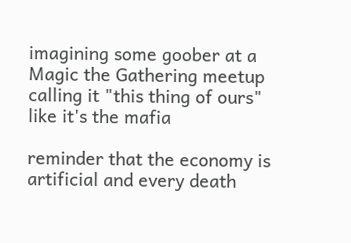imagining some goober at a Magic the Gathering meetup calling it "this thing of ours" like it's the mafia

reminder that the economy is artificial and every death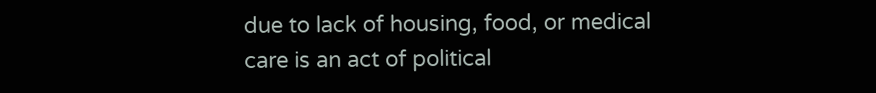due to lack of housing, food, or medical care is an act of political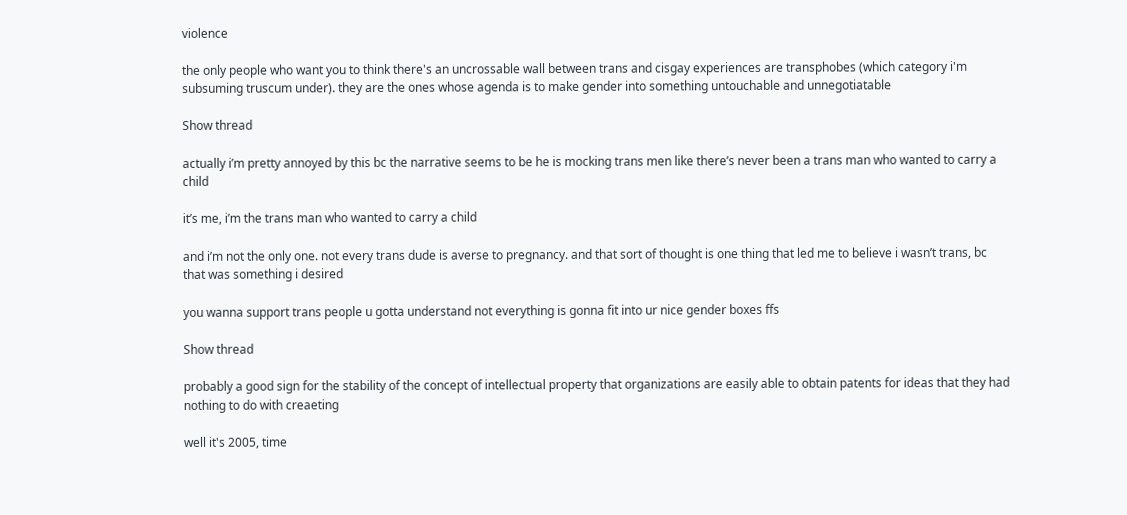violence

the only people who want you to think there's an uncrossable wall between trans and cisgay experiences are transphobes (which category i'm subsuming truscum under). they are the ones whose agenda is to make gender into something untouchable and unnegotiatable

Show thread

actually i’m pretty annoyed by this bc the narrative seems to be he is mocking trans men like there’s never been a trans man who wanted to carry a child

it’s me, i’m the trans man who wanted to carry a child

and i’m not the only one. not every trans dude is averse to pregnancy. and that sort of thought is one thing that led me to believe i wasn’t trans, bc that was something i desired

you wanna support trans people u gotta understand not everything is gonna fit into ur nice gender boxes ffs

Show thread

probably a good sign for the stability of the concept of intellectual property that organizations are easily able to obtain patents for ideas that they had nothing to do with creaeting

well it's 2005, time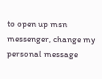to open up msn messenger, change my personal message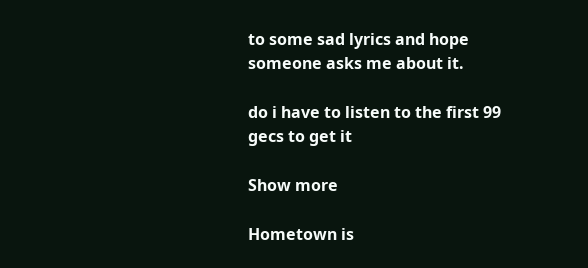to some sad lyrics and hope someone asks me about it.

do i have to listen to the first 99 gecs to get it

Show more

Hometown is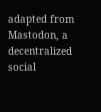adapted from Mastodon, a decentralized social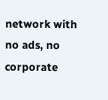network with no ads, no corporate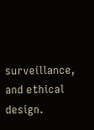surveillance, and ethical design.